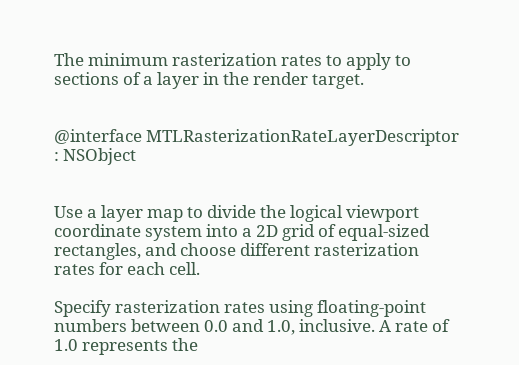The minimum rasterization rates to apply to sections of a layer in the render target.


@interface MTLRasterizationRateLayerDescriptor : NSObject


Use a layer map to divide the logical viewport coordinate system into a 2D grid of equal-sized rectangles, and choose different rasterization rates for each cell.

Specify rasterization rates using floating-point numbers between 0.0 and 1.0, inclusive. A rate of 1.0 represents the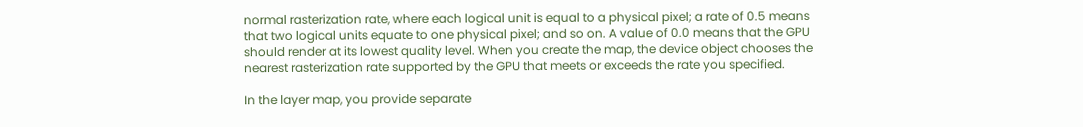normal rasterization rate, where each logical unit is equal to a physical pixel; a rate of 0.5 means that two logical units equate to one physical pixel; and so on. A value of 0.0 means that the GPU should render at its lowest quality level. When you create the map, the device object chooses the nearest rasterization rate supported by the GPU that meets or exceeds the rate you specified.

In the layer map, you provide separate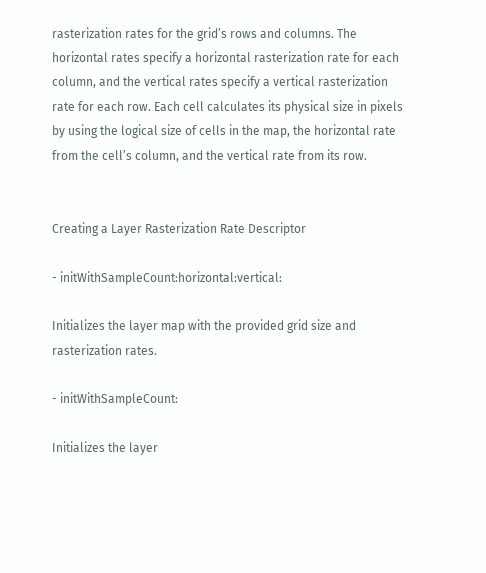rasterization rates for the grid’s rows and columns. The horizontal rates specify a horizontal rasterization rate for each column, and the vertical rates specify a vertical rasterization rate for each row. Each cell calculates its physical size in pixels by using the logical size of cells in the map, the horizontal rate from the cell’s column, and the vertical rate from its row.


Creating a Layer Rasterization Rate Descriptor

- initWithSampleCount:horizontal:vertical:

Initializes the layer map with the provided grid size and rasterization rates.

- initWithSampleCount:

Initializes the layer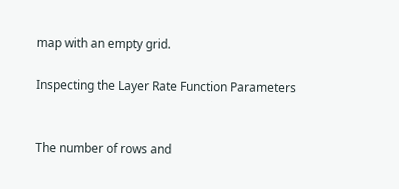map with an empty grid.

Inspecting the Layer Rate Function Parameters


The number of rows and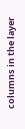columns in the layer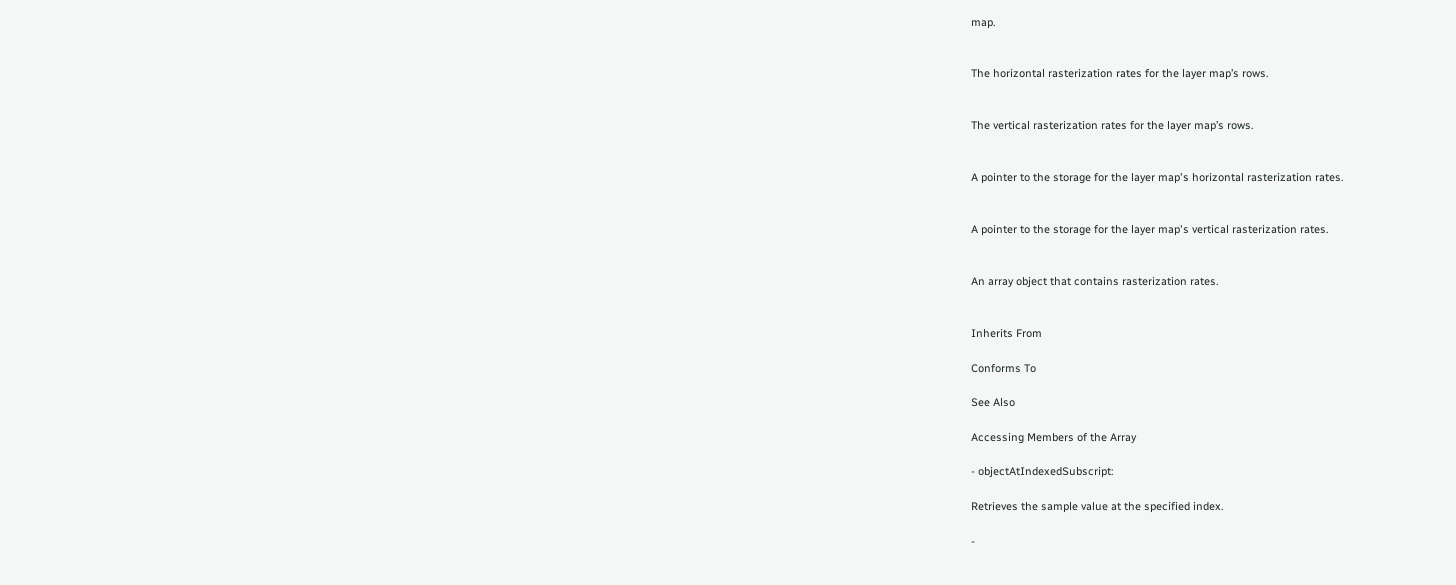map.


The horizontal rasterization rates for the layer map’s rows.


The vertical rasterization rates for the layer map’s rows.


A pointer to the storage for the layer map's horizontal rasterization rates.


A pointer to the storage for the layer map's vertical rasterization rates.


An array object that contains rasterization rates.


Inherits From

Conforms To

See Also

Accessing Members of the Array

- objectAtIndexedSubscript:

Retrieves the sample value at the specified index.

-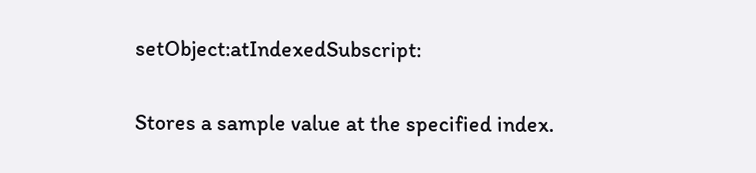setObject:atIndexedSubscript:

Stores a sample value at the specified index.